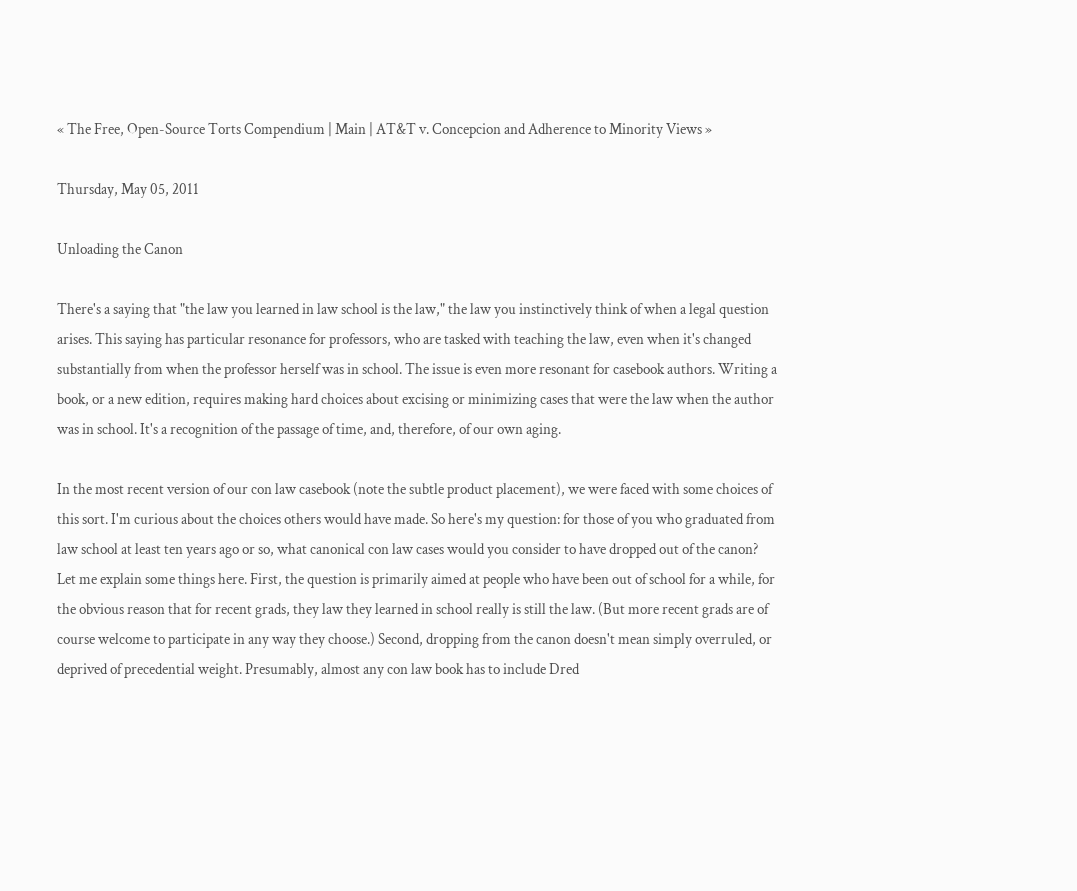« The Free, Open-Source Torts Compendium | Main | AT&T v. Concepcion and Adherence to Minority Views »

Thursday, May 05, 2011

Unloading the Canon

There's a saying that "the law you learned in law school is the law," the law you instinctively think of when a legal question arises. This saying has particular resonance for professors, who are tasked with teaching the law, even when it's changed substantially from when the professor herself was in school. The issue is even more resonant for casebook authors. Writing a book, or a new edition, requires making hard choices about excising or minimizing cases that were the law when the author was in school. It's a recognition of the passage of time, and, therefore, of our own aging.

In the most recent version of our con law casebook (note the subtle product placement), we were faced with some choices of this sort. I'm curious about the choices others would have made. So here's my question: for those of you who graduated from law school at least ten years ago or so, what canonical con law cases would you consider to have dropped out of the canon? Let me explain some things here. First, the question is primarily aimed at people who have been out of school for a while, for the obvious reason that for recent grads, they law they learned in school really is still the law. (But more recent grads are of course welcome to participate in any way they choose.) Second, dropping from the canon doesn't mean simply overruled, or deprived of precedential weight. Presumably, almost any con law book has to include Dred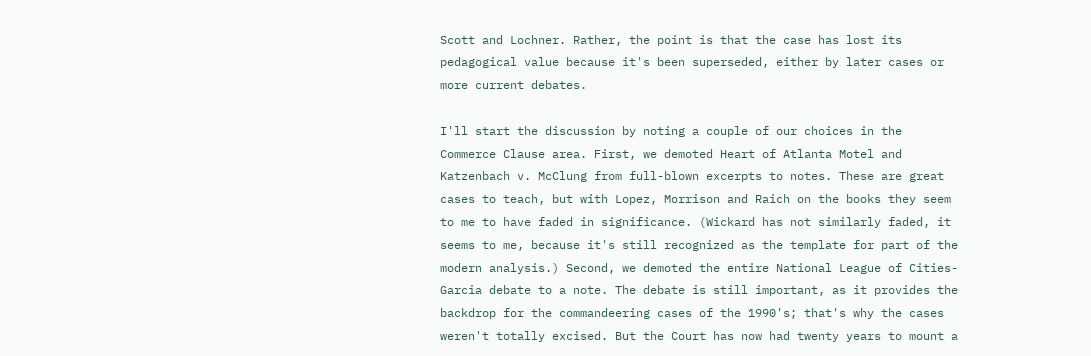Scott and Lochner. Rather, the point is that the case has lost its pedagogical value because it's been superseded, either by later cases or more current debates.

I'll start the discussion by noting a couple of our choices in the Commerce Clause area. First, we demoted Heart of Atlanta Motel and Katzenbach v. McClung from full-blown excerpts to notes. These are great cases to teach, but with Lopez, Morrison and Raich on the books they seem to me to have faded in significance. (Wickard has not similarly faded, it seems to me, because it's still recognized as the template for part of the modern analysis.) Second, we demoted the entire National League of Cities-Garcia debate to a note. The debate is still important, as it provides the backdrop for the commandeering cases of the 1990's; that's why the cases weren't totally excised. But the Court has now had twenty years to mount a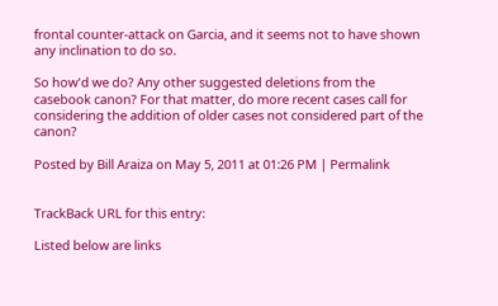frontal counter-attack on Garcia, and it seems not to have shown any inclination to do so.

So how'd we do? Any other suggested deletions from the casebook canon? For that matter, do more recent cases call for considering the addition of older cases not considered part of the canon?

Posted by Bill Araiza on May 5, 2011 at 01:26 PM | Permalink


TrackBack URL for this entry:

Listed below are links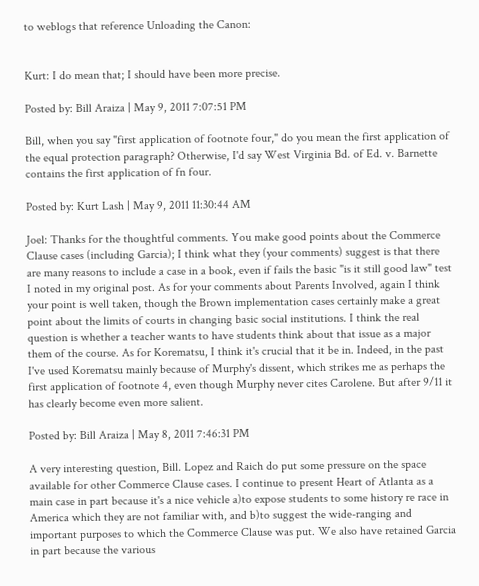to weblogs that reference Unloading the Canon:


Kurt: I do mean that; I should have been more precise.

Posted by: Bill Araiza | May 9, 2011 7:07:51 PM

Bill, when you say "first application of footnote four," do you mean the first application of the equal protection paragraph? Otherwise, I'd say West Virginia Bd. of Ed. v. Barnette contains the first application of fn four.

Posted by: Kurt Lash | May 9, 2011 11:30:44 AM

Joel: Thanks for the thoughtful comments. You make good points about the Commerce Clause cases (including Garcia); I think what they (your comments) suggest is that there are many reasons to include a case in a book, even if fails the basic "is it still good law" test I noted in my original post. As for your comments about Parents Involved, again I think your point is well taken, though the Brown implementation cases certainly make a great point about the limits of courts in changing basic social institutions. I think the real question is whether a teacher wants to have students think about that issue as a major them of the course. As for Korematsu, I think it's crucial that it be in. Indeed, in the past I've used Korematsu mainly because of Murphy's dissent, which strikes me as perhaps the first application of footnote 4, even though Murphy never cites Carolene. But after 9/11 it has clearly become even more salient.

Posted by: Bill Araiza | May 8, 2011 7:46:31 PM

A very interesting question, Bill. Lopez and Raich do put some pressure on the space available for other Commerce Clause cases. I continue to present Heart of Atlanta as a main case in part because it's a nice vehicle a)to expose students to some history re race in America which they are not familiar with, and b)to suggest the wide-ranging and important purposes to which the Commerce Clause was put. We also have retained Garcia in part because the various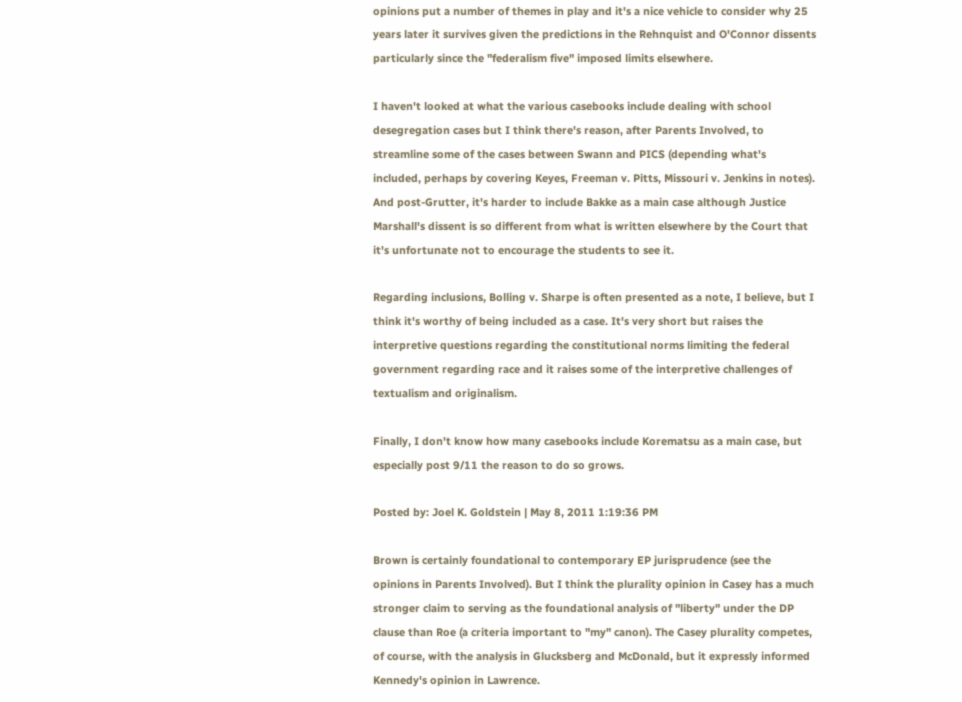opinions put a number of themes in play and it's a nice vehicle to consider why 25 years later it survives given the predictions in the Rehnquist and O'Connor dissents particularly since the "federalism five" imposed limits elsewhere.

I haven't looked at what the various casebooks include dealing with school desegregation cases but I think there's reason, after Parents Involved, to streamline some of the cases between Swann and PICS (depending what's included, perhaps by covering Keyes, Freeman v. Pitts, Missouri v. Jenkins in notes). And post-Grutter, it's harder to include Bakke as a main case although Justice Marshall's dissent is so different from what is written elsewhere by the Court that it's unfortunate not to encourage the students to see it.

Regarding inclusions, Bolling v. Sharpe is often presented as a note, I believe, but I think it's worthy of being included as a case. It's very short but raises the interpretive questions regarding the constitutional norms limiting the federal government regarding race and it raises some of the interpretive challenges of textualism and originalism.

Finally, I don't know how many casebooks include Korematsu as a main case, but especially post 9/11 the reason to do so grows.

Posted by: Joel K. Goldstein | May 8, 2011 1:19:36 PM

Brown is certainly foundational to contemporary EP jurisprudence (see the opinions in Parents Involved). But I think the plurality opinion in Casey has a much stronger claim to serving as the foundational analysis of "liberty" under the DP clause than Roe (a criteria important to "my" canon). The Casey plurality competes, of course, with the analysis in Glucksberg and McDonald, but it expressly informed Kennedy's opinion in Lawrence.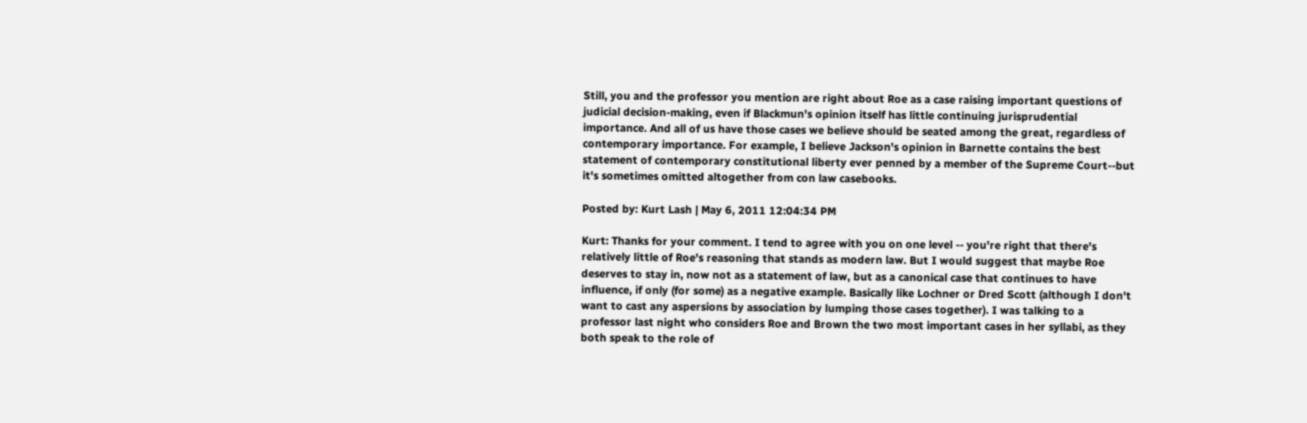Still, you and the professor you mention are right about Roe as a case raising important questions of judicial decision-making, even if Blackmun's opinion itself has little continuing jurisprudential importance. And all of us have those cases we believe should be seated among the great, regardless of contemporary importance. For example, I believe Jackson's opinion in Barnette contains the best statement of contemporary constitutional liberty ever penned by a member of the Supreme Court--but it's sometimes omitted altogether from con law casebooks.

Posted by: Kurt Lash | May 6, 2011 12:04:34 PM

Kurt: Thanks for your comment. I tend to agree with you on one level -- you're right that there's relatively little of Roe's reasoning that stands as modern law. But I would suggest that maybe Roe deserves to stay in, now not as a statement of law, but as a canonical case that continues to have influence, if only (for some) as a negative example. Basically like Lochner or Dred Scott (although I don't want to cast any aspersions by association by lumping those cases together). I was talking to a professor last night who considers Roe and Brown the two most important cases in her syllabi, as they both speak to the role of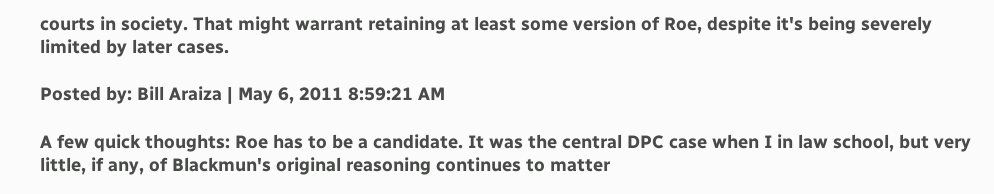courts in society. That might warrant retaining at least some version of Roe, despite it's being severely limited by later cases.

Posted by: Bill Araiza | May 6, 2011 8:59:21 AM

A few quick thoughts: Roe has to be a candidate. It was the central DPC case when I in law school, but very little, if any, of Blackmun's original reasoning continues to matter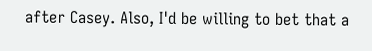after Casey. Also, I'd be willing to bet that a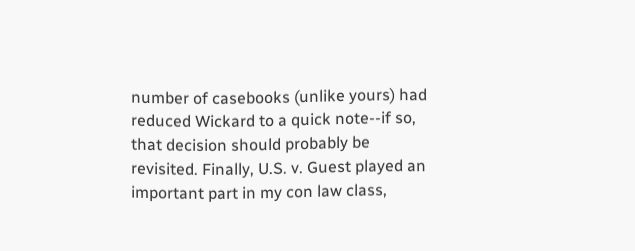number of casebooks (unlike yours) had reduced Wickard to a quick note--if so, that decision should probably be revisited. Finally, U.S. v. Guest played an important part in my con law class,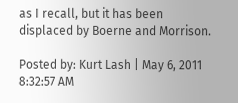as I recall, but it has been displaced by Boerne and Morrison.

Posted by: Kurt Lash | May 6, 2011 8:32:57 AM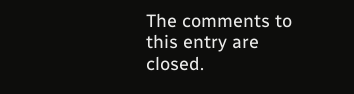The comments to this entry are closed.